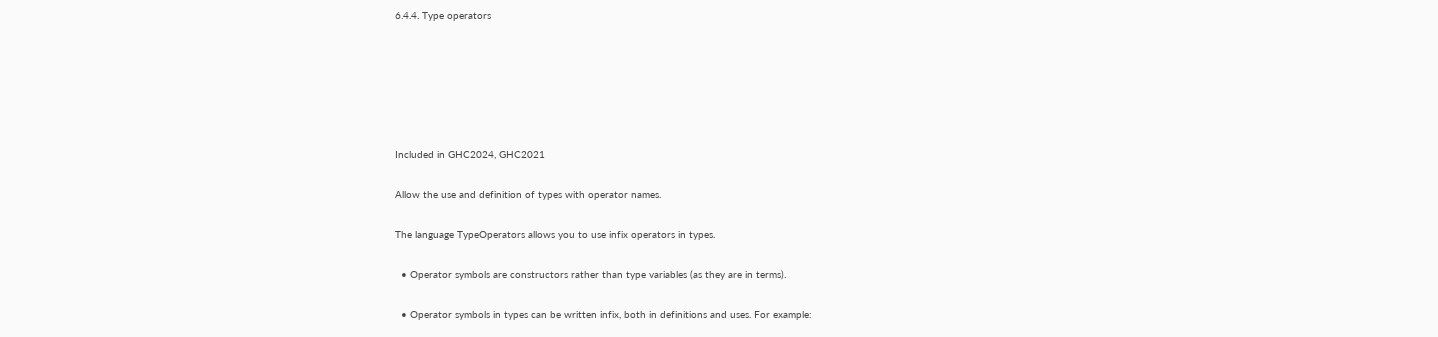6.4.4. Type operators






Included in GHC2024, GHC2021

Allow the use and definition of types with operator names.

The language TypeOperators allows you to use infix operators in types.

  • Operator symbols are constructors rather than type variables (as they are in terms).

  • Operator symbols in types can be written infix, both in definitions and uses. For example: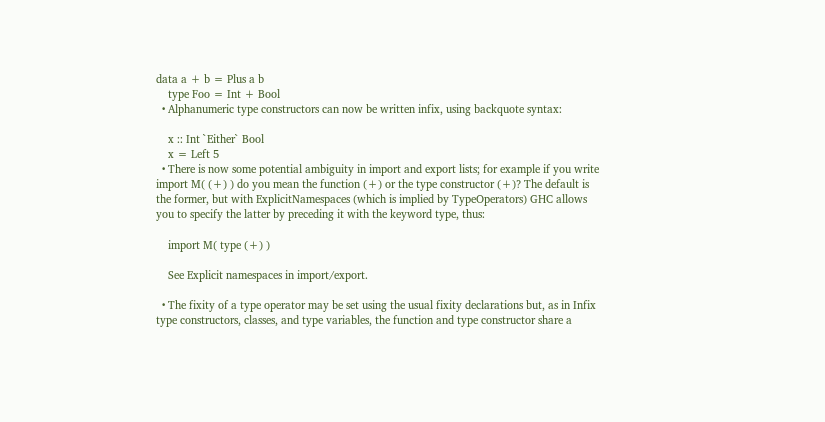data a + b = Plus a b
    type Foo = Int + Bool
  • Alphanumeric type constructors can now be written infix, using backquote syntax:

    x :: Int `Either` Bool
    x = Left 5
  • There is now some potential ambiguity in import and export lists; for example if you write import M( (+) ) do you mean the function (+) or the type constructor (+)? The default is the former, but with ExplicitNamespaces (which is implied by TypeOperators) GHC allows you to specify the latter by preceding it with the keyword type, thus:

    import M( type (+) )

    See Explicit namespaces in import/export.

  • The fixity of a type operator may be set using the usual fixity declarations but, as in Infix type constructors, classes, and type variables, the function and type constructor share a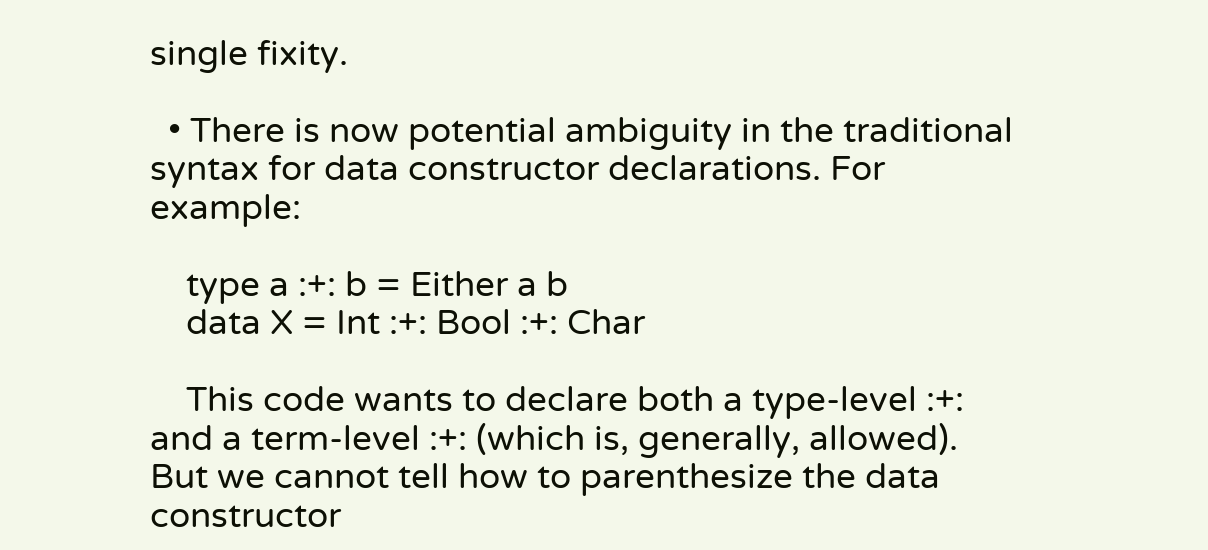single fixity.

  • There is now potential ambiguity in the traditional syntax for data constructor declarations. For example:

    type a :+: b = Either a b
    data X = Int :+: Bool :+: Char

    This code wants to declare both a type-level :+: and a term-level :+: (which is, generally, allowed). But we cannot tell how to parenthesize the data constructor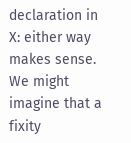declaration in X: either way makes sense. We might imagine that a fixity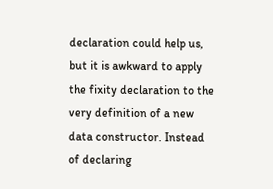declaration could help us, but it is awkward to apply the fixity declaration to the very definition of a new data constructor. Instead of declaring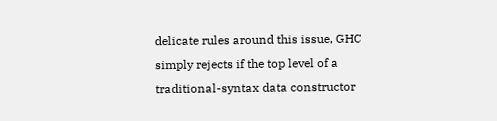delicate rules around this issue, GHC simply rejects if the top level of a traditional-syntax data constructor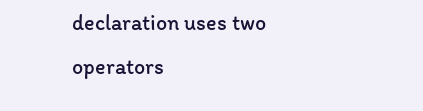declaration uses two operators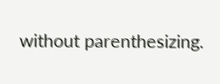without parenthesizing.